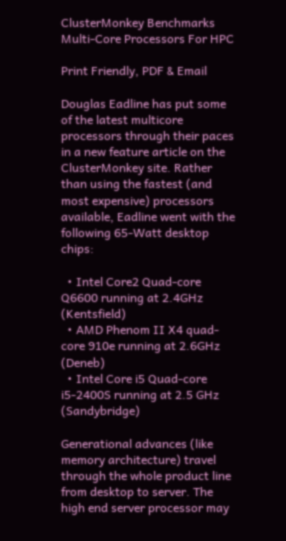ClusterMonkey Benchmarks Multi-Core Processors For HPC

Print Friendly, PDF & Email

Douglas Eadline has put some of the latest multicore processors through their paces in a new feature article on the ClusterMonkey site. Rather than using the fastest (and most expensive) processors available, Eadline went with the following 65-Watt desktop chips:

  • Intel Core2 Quad-core Q6600 running at 2.4GHz (Kentsfield)
  • AMD Phenom II X4 quad-core 910e running at 2.6GHz (Deneb)
  • Intel Core i5 Quad-core i5-2400S running at 2.5 GHz (Sandybridge)

Generational advances (like memory architecture) travel through the whole product line from desktop to server. The high end server processor may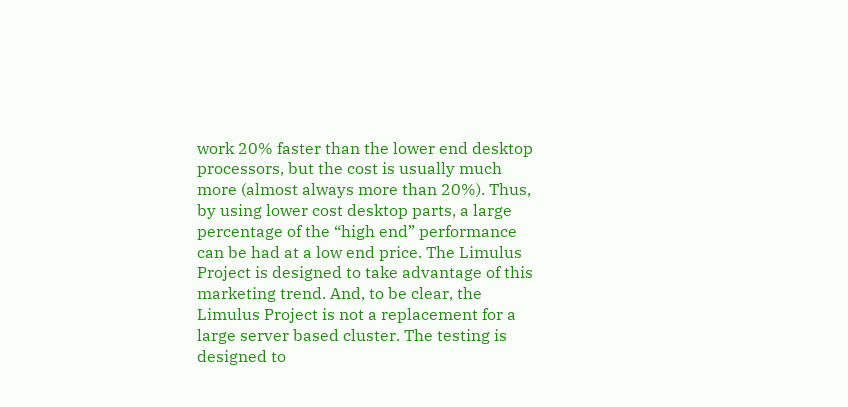work 20% faster than the lower end desktop processors, but the cost is usually much more (almost always more than 20%). Thus, by using lower cost desktop parts, a large percentage of the “high end” performance can be had at a low end price. The Limulus Project is designed to take advantage of this marketing trend. And, to be clear, the Limulus Project is not a replacement for a large server based cluster. The testing is designed to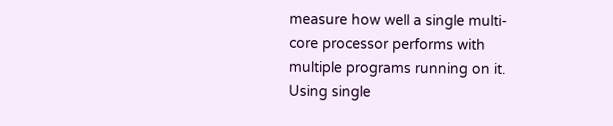measure how well a single multi-core processor performs with multiple programs running on it. Using single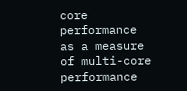core performance as a measure of multi-core performance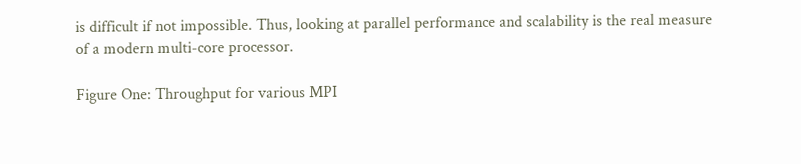is difficult if not impossible. Thus, looking at parallel performance and scalability is the real measure of a modern multi-core processor.

Figure One: Throughput for various MPI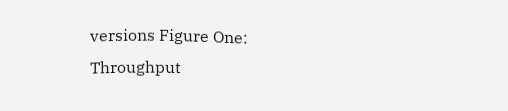versions Figure One: Throughput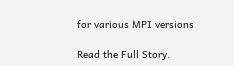for various MPI versions

Read the Full Story.